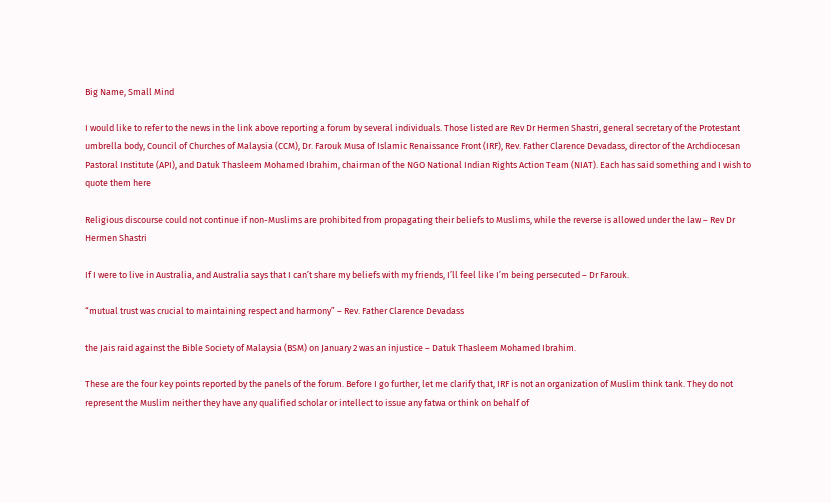Big Name, Small Mind

I would like to refer to the news in the link above reporting a forum by several individuals. Those listed are Rev Dr Hermen Shastri, general secretary of the Protestant umbrella body, Council of Churches of Malaysia (CCM), Dr. Farouk Musa of Islamic Renaissance Front (IRF), Rev. Father Clarence Devadass, director of the Archdiocesan Pastoral Institute (API), and Datuk Thasleem Mohamed Ibrahim, chairman of the NGO National Indian Rights Action Team (NIAT). Each has said something and I wish to quote them here

Religious discourse could not continue if non-Muslims are prohibited from propagating their beliefs to Muslims, while the reverse is allowed under the law – Rev Dr Hermen Shastri

If I were to live in Australia, and Australia says that I can’t share my beliefs with my friends, I’ll feel like I’m being persecuted – Dr Farouk.

“mutual trust was crucial to maintaining respect and harmony” – Rev. Father Clarence Devadass

the Jais raid against the Bible Society of Malaysia (BSM) on January 2 was an injustice – Datuk Thasleem Mohamed Ibrahim.

These are the four key points reported by the panels of the forum. Before I go further, let me clarify that, IRF is not an organization of Muslim think tank. They do not represent the Muslim neither they have any qualified scholar or intellect to issue any fatwa or think on behalf of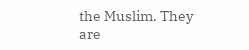the Muslim. They are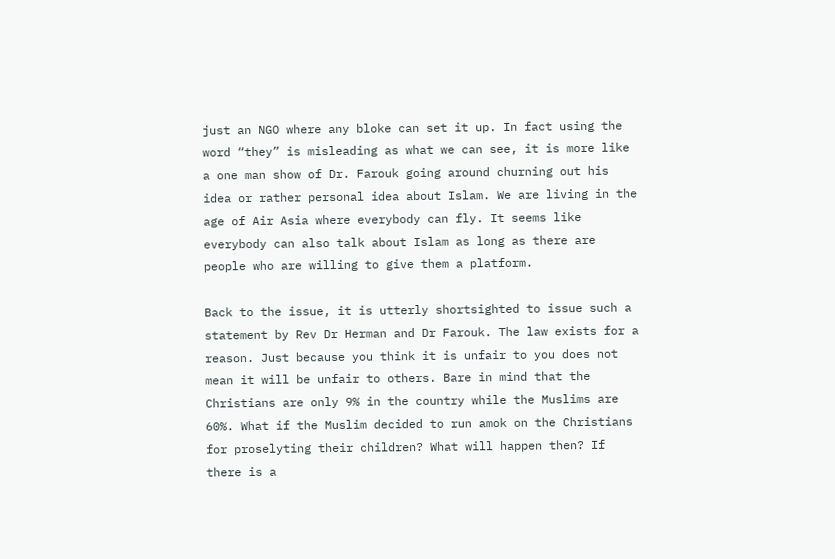just an NGO where any bloke can set it up. In fact using the word “they” is misleading as what we can see, it is more like a one man show of Dr. Farouk going around churning out his idea or rather personal idea about Islam. We are living in the age of Air Asia where everybody can fly. It seems like everybody can also talk about Islam as long as there are people who are willing to give them a platform.

Back to the issue, it is utterly shortsighted to issue such a statement by Rev Dr Herman and Dr Farouk. The law exists for a reason. Just because you think it is unfair to you does not mean it will be unfair to others. Bare in mind that the Christians are only 9% in the country while the Muslims are 60%. What if the Muslim decided to run amok on the Christians for proselyting their children? What will happen then? If there is a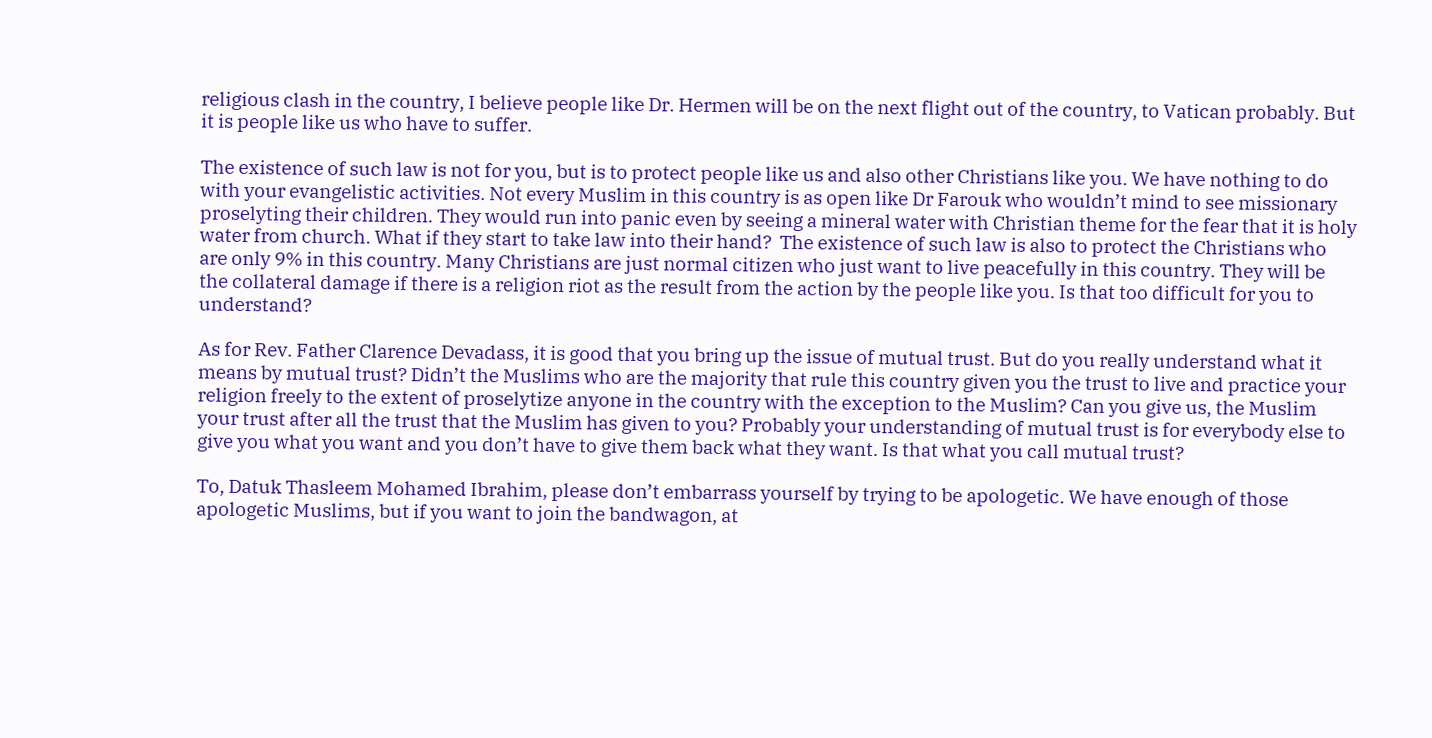religious clash in the country, I believe people like Dr. Hermen will be on the next flight out of the country, to Vatican probably. But it is people like us who have to suffer.

The existence of such law is not for you, but is to protect people like us and also other Christians like you. We have nothing to do with your evangelistic activities. Not every Muslim in this country is as open like Dr Farouk who wouldn’t mind to see missionary proselyting their children. They would run into panic even by seeing a mineral water with Christian theme for the fear that it is holy water from church. What if they start to take law into their hand?  The existence of such law is also to protect the Christians who are only 9% in this country. Many Christians are just normal citizen who just want to live peacefully in this country. They will be the collateral damage if there is a religion riot as the result from the action by the people like you. Is that too difficult for you to understand?

As for Rev. Father Clarence Devadass, it is good that you bring up the issue of mutual trust. But do you really understand what it means by mutual trust? Didn’t the Muslims who are the majority that rule this country given you the trust to live and practice your religion freely to the extent of proselytize anyone in the country with the exception to the Muslim? Can you give us, the Muslim your trust after all the trust that the Muslim has given to you? Probably your understanding of mutual trust is for everybody else to give you what you want and you don’t have to give them back what they want. Is that what you call mutual trust?

To, Datuk Thasleem Mohamed Ibrahim, please don’t embarrass yourself by trying to be apologetic. We have enough of those apologetic Muslims, but if you want to join the bandwagon, at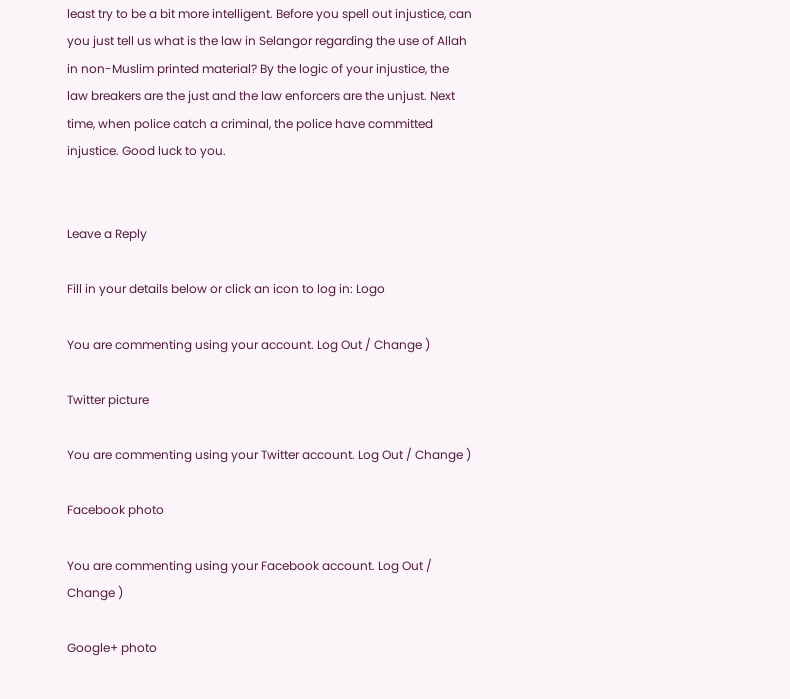least try to be a bit more intelligent. Before you spell out injustice, can you just tell us what is the law in Selangor regarding the use of Allah in non-Muslim printed material? By the logic of your injustice, the law breakers are the just and the law enforcers are the unjust. Next time, when police catch a criminal, the police have committed injustice. Good luck to you.


Leave a Reply

Fill in your details below or click an icon to log in: Logo

You are commenting using your account. Log Out / Change )

Twitter picture

You are commenting using your Twitter account. Log Out / Change )

Facebook photo

You are commenting using your Facebook account. Log Out / Change )

Google+ photo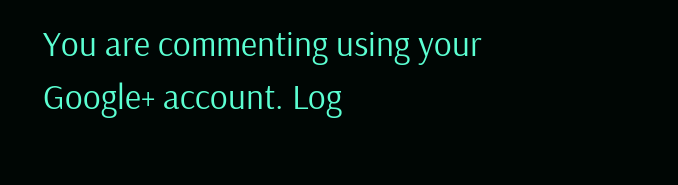You are commenting using your Google+ account. Log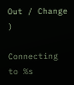Out / Change )

Connecting to %s